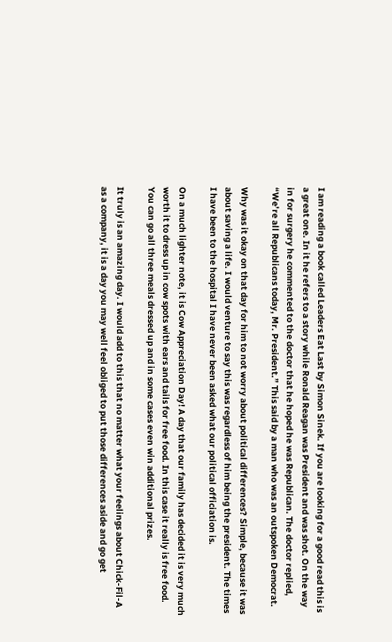I am reading a book called Leaders Eat Last by Simon Sinek. If you are looking for a good read this is a great one. In it he refers to a story while Ronald Reagan was President and was shot. On the way in for surgery he commented to the doctor that he hoped he was Republican. The doctor replied, “We’re all Republicans today, Mr. President.” This said by a man who was an outspoken Democrat.

Why was it okay on that day for him to not worry about political differences? Simple, because it was about saving a life. I would venture to say this was regardless of him being the president. The times I have been to the hospital I have never been asked what our political officiation is.

On a much lighter note, it is Cow Appreciation Day! A day that our family has decided it is very much worth it to dress up in cow spots with ears and tails for free food. In this case it really is free food. You can go all three meals dressed up and in some cases even win additional prizes.

It truly is an amazing day. I would add to this that no matter what your feelings about Chick-Fil-A as a company, it is a day you may well feel obliged to put those differences aside and go get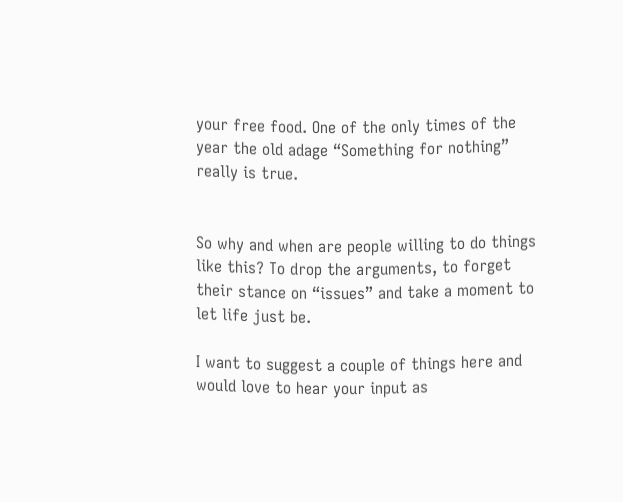your free food. One of the only times of the year the old adage “Something for nothing” really is true.


So why and when are people willing to do things like this? To drop the arguments, to forget their stance on “issues” and take a moment to let life just be.

I want to suggest a couple of things here and would love to hear your input as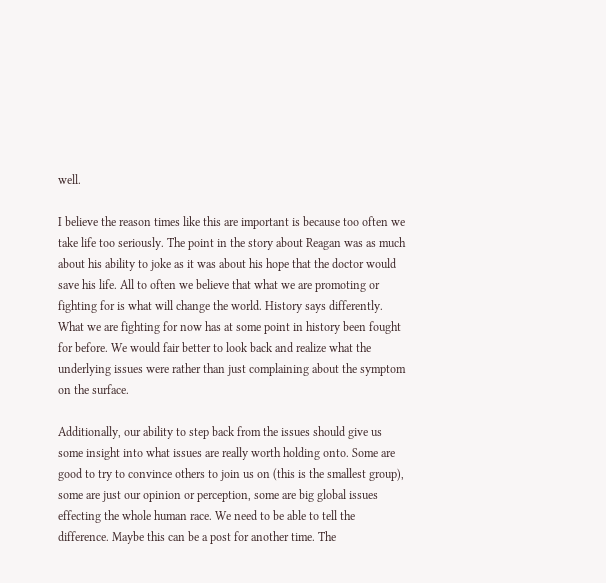well.

I believe the reason times like this are important is because too often we take life too seriously. The point in the story about Reagan was as much about his ability to joke as it was about his hope that the doctor would save his life. All to often we believe that what we are promoting or fighting for is what will change the world. History says differently. What we are fighting for now has at some point in history been fought for before. We would fair better to look back and realize what the underlying issues were rather than just complaining about the symptom on the surface.

Additionally, our ability to step back from the issues should give us some insight into what issues are really worth holding onto. Some are good to try to convince others to join us on (this is the smallest group), some are just our opinion or perception, some are big global issues effecting the whole human race. We need to be able to tell the difference. Maybe this can be a post for another time. The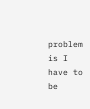problem is I have to be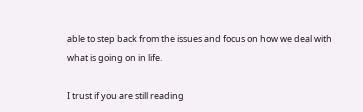able to step back from the issues and focus on how we deal with what is going on in life.

I trust if you are still reading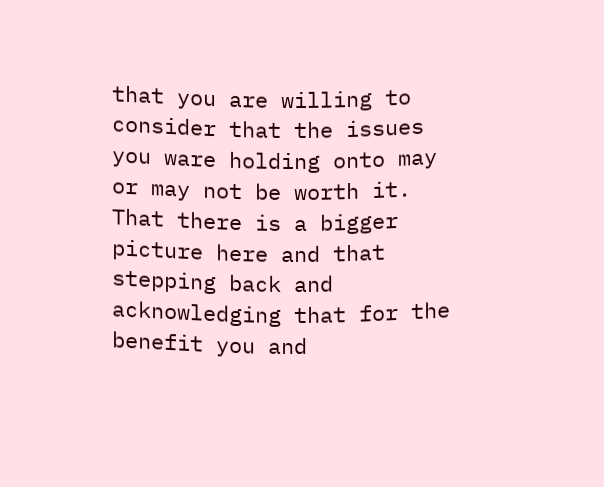that you are willing to consider that the issues you ware holding onto may or may not be worth it. That there is a bigger picture here and that stepping back and acknowledging that for the benefit you and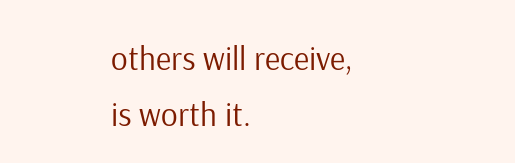others will receive, is worth it.